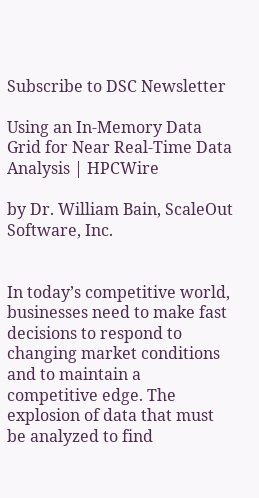Subscribe to DSC Newsletter

Using an In-Memory Data Grid for Near Real-Time Data Analysis | HPCWire

by Dr. William Bain, ScaleOut Software, Inc.


In today’s competitive world, businesses need to make fast decisions to respond to changing market conditions and to maintain a competitive edge. The explosion of data that must be analyzed to find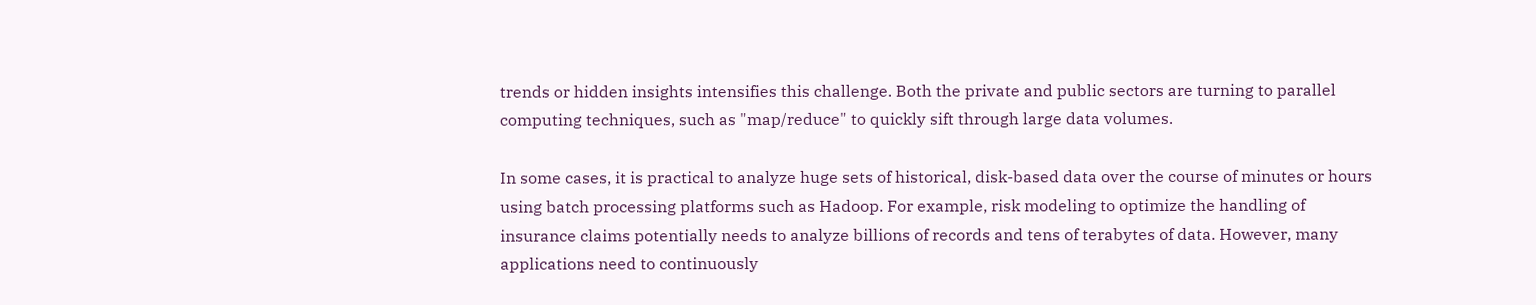trends or hidden insights intensifies this challenge. Both the private and public sectors are turning to parallel computing techniques, such as "map/reduce" to quickly sift through large data volumes.

In some cases, it is practical to analyze huge sets of historical, disk-based data over the course of minutes or hours using batch processing platforms such as Hadoop. For example, risk modeling to optimize the handling of insurance claims potentially needs to analyze billions of records and tens of terabytes of data. However, many applications need to continuously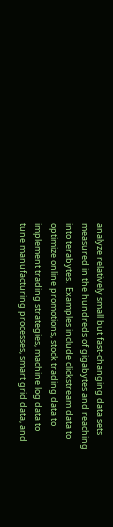analyze relatively small but fast-changing data sets measured in the hundreds of gigabytes and reaching into terabytes.  Examples include clickstream data to optimize online promotions, stock trading data to implement trading strategies, machine log data to tune manufacturing processes, smart grid data, and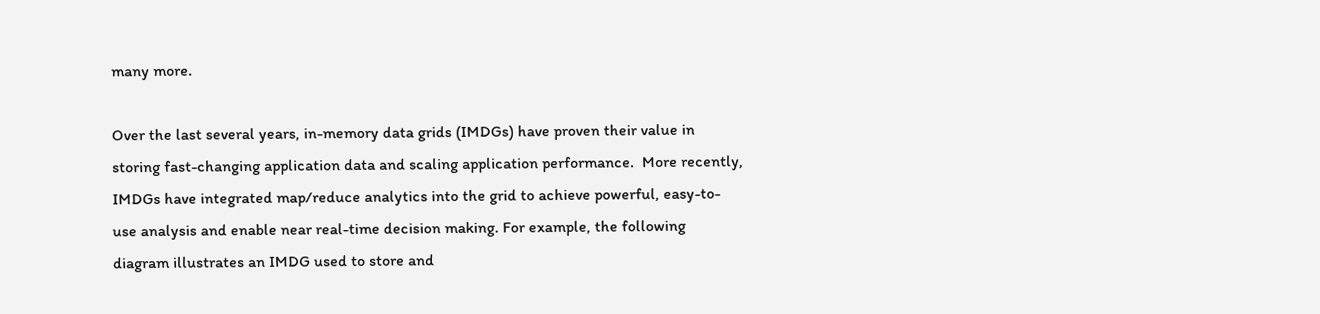many more.

Over the last several years, in-memory data grids (IMDGs) have proven their value in storing fast-changing application data and scaling application performance.  More recently, IMDGs have integrated map/reduce analytics into the grid to achieve powerful, easy-to-use analysis and enable near real-time decision making. For example, the following diagram illustrates an IMDG used to store and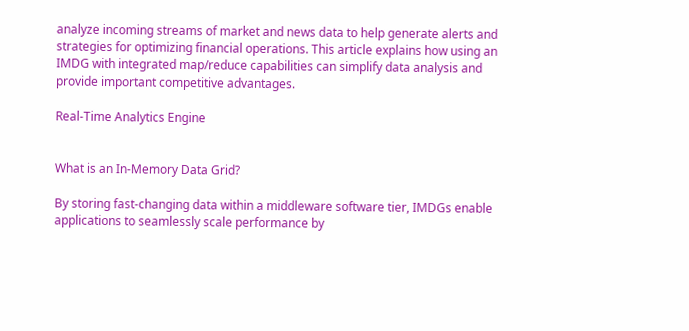analyze incoming streams of market and news data to help generate alerts and strategies for optimizing financial operations. This article explains how using an IMDG with integrated map/reduce capabilities can simplify data analysis and provide important competitive advantages.

Real-Time Analytics Engine


What is an In-Memory Data Grid?

By storing fast-changing data within a middleware software tier, IMDGs enable applications to seamlessly scale performance by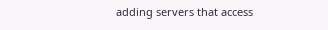adding servers that access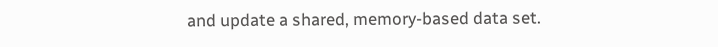and update a shared, memory-based data set.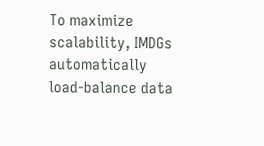To maximize scalability, IMDGs automatically load-balance data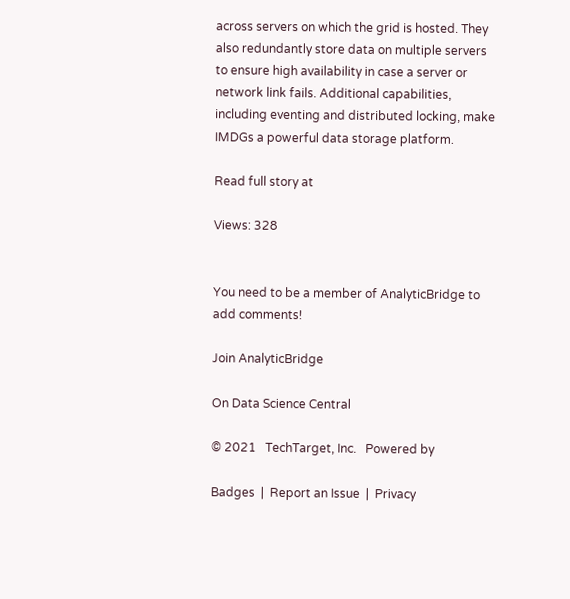across servers on which the grid is hosted. They also redundantly store data on multiple servers to ensure high availability in case a server or network link fails. Additional capabilities, including eventing and distributed locking, make IMDGs a powerful data storage platform.

Read full story at

Views: 328


You need to be a member of AnalyticBridge to add comments!

Join AnalyticBridge

On Data Science Central

© 2021   TechTarget, Inc.   Powered by

Badges  |  Report an Issue  |  Privacy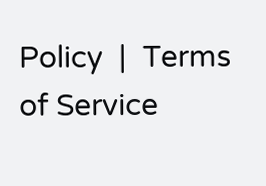Policy  |  Terms of Service